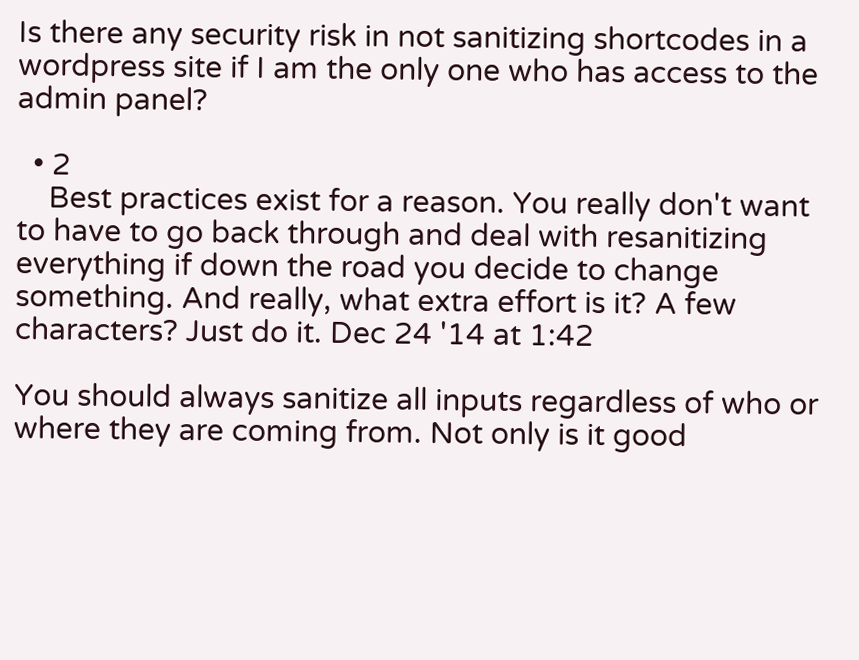Is there any security risk in not sanitizing shortcodes in a wordpress site if I am the only one who has access to the admin panel?

  • 2
    Best practices exist for a reason. You really don't want to have to go back through and deal with resanitizing everything if down the road you decide to change something. And really, what extra effort is it? A few characters? Just do it. Dec 24 '14 at 1:42

You should always sanitize all inputs regardless of who or where they are coming from. Not only is it good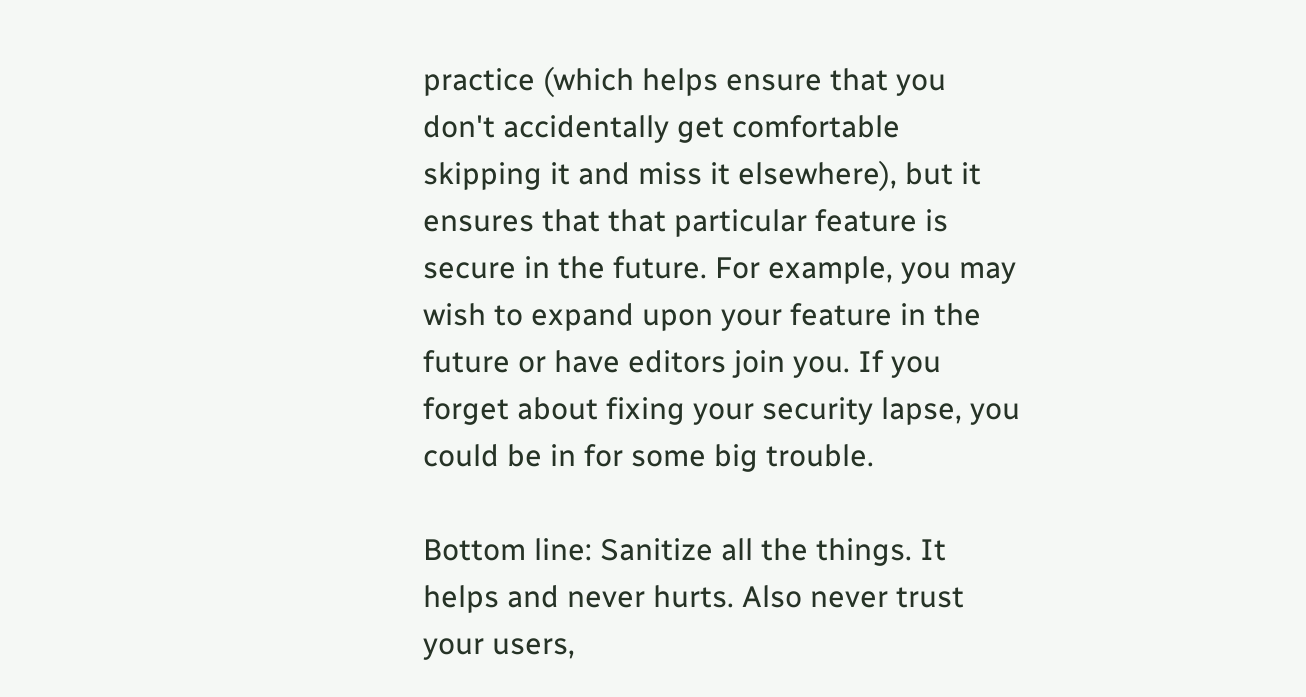practice (which helps ensure that you don't accidentally get comfortable skipping it and miss it elsewhere), but it ensures that that particular feature is secure in the future. For example, you may wish to expand upon your feature in the future or have editors join you. If you forget about fixing your security lapse, you could be in for some big trouble.

Bottom line: Sanitize all the things. It helps and never hurts. Also never trust your users,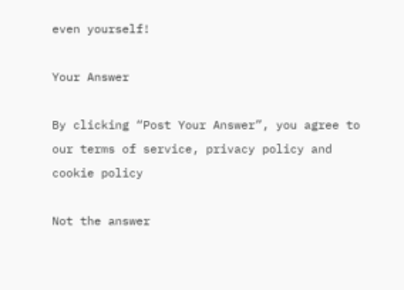even yourself!

Your Answer

By clicking “Post Your Answer”, you agree to our terms of service, privacy policy and cookie policy

Not the answer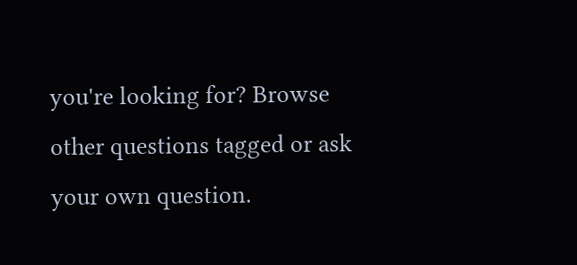you're looking for? Browse other questions tagged or ask your own question.